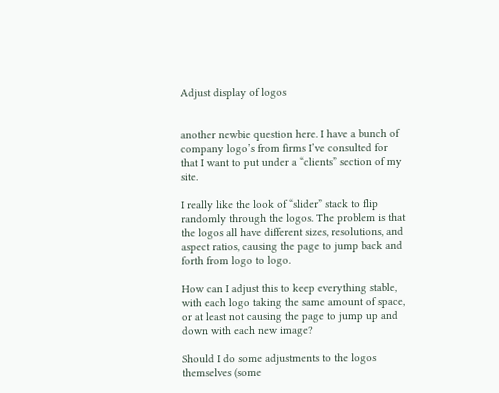Adjust display of logos


another newbie question here. I have a bunch of company logo’s from firms I’ve consulted for that I want to put under a “clients” section of my site.

I really like the look of “slider” stack to flip randomly through the logos. The problem is that the logos all have different sizes, resolutions, and aspect ratios, causing the page to jump back and forth from logo to logo.

How can I adjust this to keep everything stable, with each logo taking the same amount of space, or at least not causing the page to jump up and down with each new image?

Should I do some adjustments to the logos themselves (some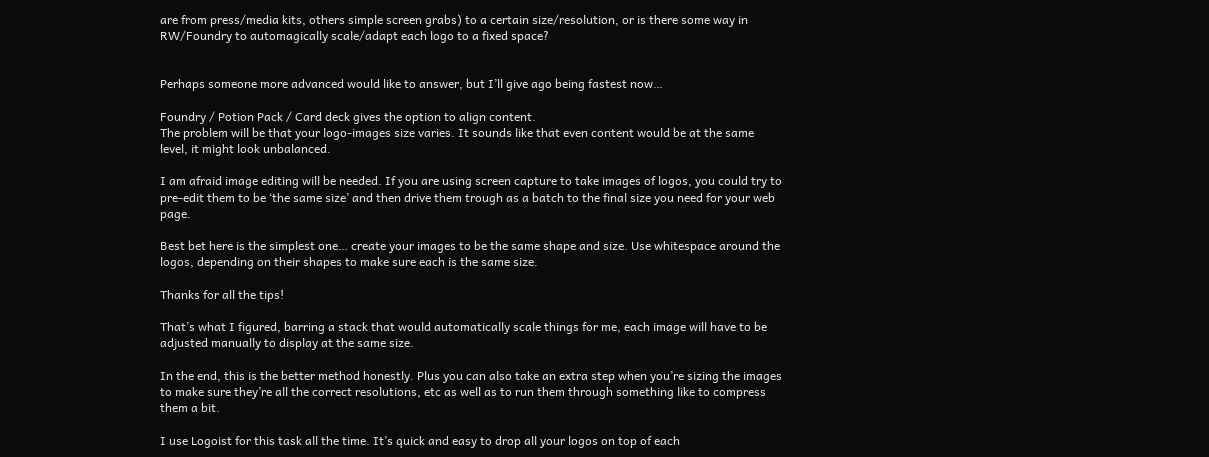are from press/media kits, others simple screen grabs) to a certain size/resolution, or is there some way in RW/Foundry to automagically scale/adapt each logo to a fixed space?


Perhaps someone more advanced would like to answer, but I’ll give ago being fastest now…

Foundry / Potion Pack / Card deck gives the option to align content.
The problem will be that your logo-images size varies. It sounds like that even content would be at the same level, it might look unbalanced.

I am afraid image editing will be needed. If you are using screen capture to take images of logos, you could try to pre-edit them to be ‘the same size’ and then drive them trough as a batch to the final size you need for your web page.

Best bet here is the simplest one… create your images to be the same shape and size. Use whitespace around the logos, depending on their shapes to make sure each is the same size.

Thanks for all the tips!

That’s what I figured, barring a stack that would automatically scale things for me, each image will have to be adjusted manually to display at the same size.

In the end, this is the better method honestly. Plus you can also take an extra step when you’re sizing the images to make sure they’re all the correct resolutions, etc as well as to run them through something like to compress them a bit.

I use Logoist for this task all the time. It’s quick and easy to drop all your logos on top of each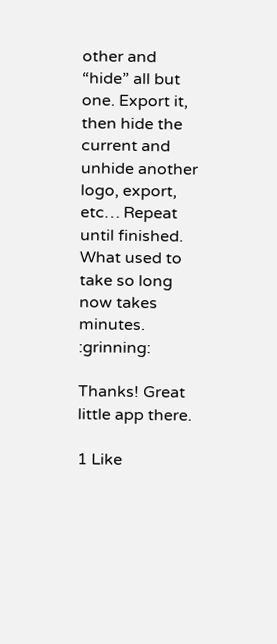other and “hide” all but one. Export it, then hide the current and unhide another logo, export, etc… Repeat until finished. What used to take so long now takes minutes. :grinning:

Thanks! Great little app there.

1 Like